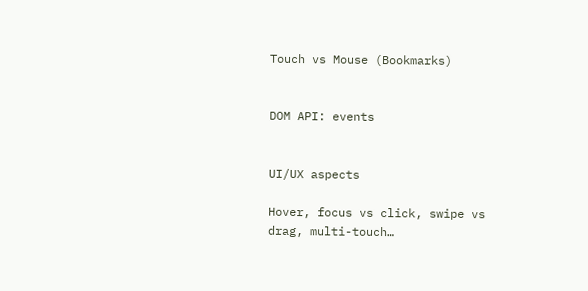Touch vs Mouse (Bookmarks)


DOM API: events


UI/UX aspects

Hover, focus vs click, swipe vs drag, multi-touch…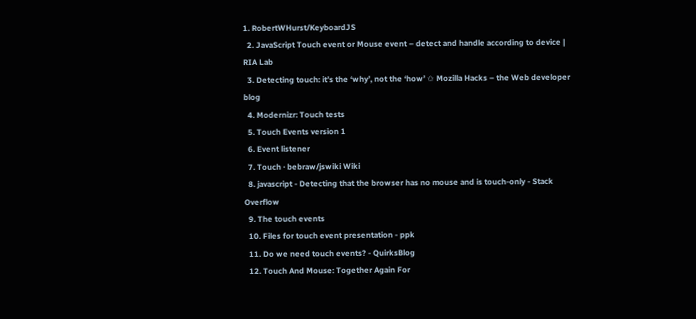1. RobertWHurst/KeyboardJS
  2. JavaScript Touch event or Mouse event – detect and handle according to device | RIA Lab
  3. Detecting touch: it’s the ‘why’, not the ‘how’ ✩ Mozilla Hacks – the Web developer blog
  4. Modernizr: Touch tests
  5. Touch Events version 1
  6. Event listener
  7. Touch · bebraw/jswiki Wiki
  8. javascript - Detecting that the browser has no mouse and is touch-only - Stack Overflow
  9. The touch events
  10. Files for touch event presentation - ppk
  11. Do we need touch events? - QuirksBlog
  12. Touch And Mouse: Together Again For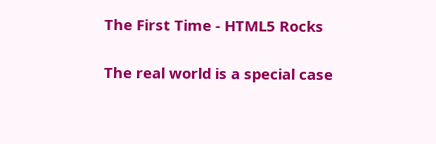The First Time - HTML5 Rocks

The real world is a special case